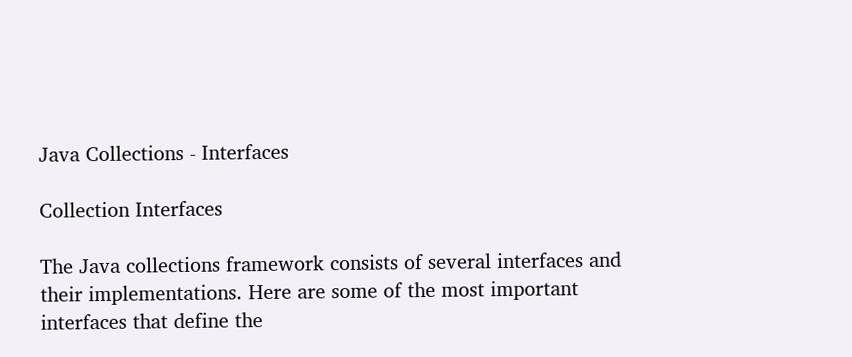Java Collections - Interfaces

Collection Interfaces

The Java collections framework consists of several interfaces and their implementations. Here are some of the most important interfaces that define the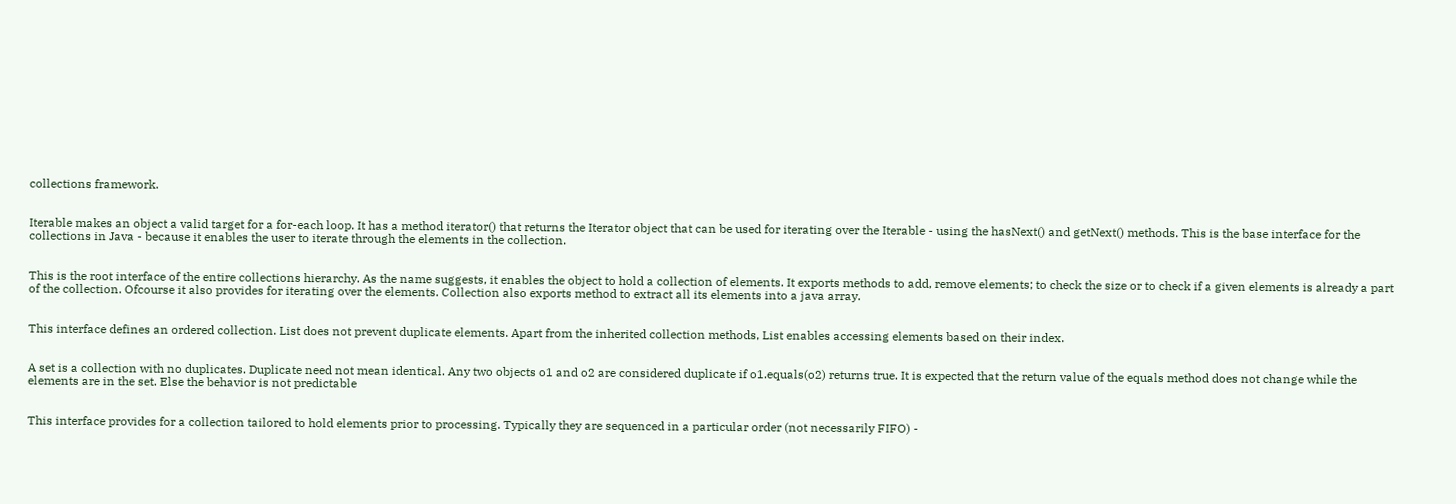collections framework.


Iterable makes an object a valid target for a for-each loop. It has a method iterator() that returns the Iterator object that can be used for iterating over the Iterable - using the hasNext() and getNext() methods. This is the base interface for the collections in Java - because it enables the user to iterate through the elements in the collection.


This is the root interface of the entire collections hierarchy. As the name suggests, it enables the object to hold a collection of elements. It exports methods to add, remove elements; to check the size or to check if a given elements is already a part of the collection. Ofcourse it also provides for iterating over the elements. Collection also exports method to extract all its elements into a java array.


This interface defines an ordered collection. List does not prevent duplicate elements. Apart from the inherited collection methods, List enables accessing elements based on their index.


A set is a collection with no duplicates. Duplicate need not mean identical. Any two objects o1 and o2 are considered duplicate if o1.equals(o2) returns true. It is expected that the return value of the equals method does not change while the elements are in the set. Else the behavior is not predictable


This interface provides for a collection tailored to hold elements prior to processing. Typically they are sequenced in a particular order (not necessarily FIFO) -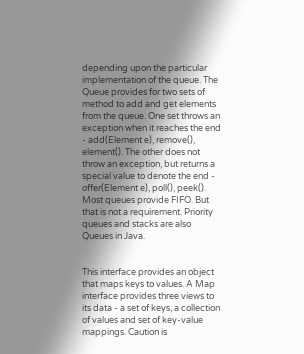depending upon the particular implementation of the queue. The Queue provides for two sets of method to add and get elements from the queue. One set throws an exception when it reaches the end - add(Element e), remove(), element(). The other does not throw an exception, but returns a special value to denote the end - offer(Element e), poll(), peek(). Most queues provide FIFO. But that is not a requirement. Priority queues and stacks are also Queues in Java.


This interface provides an object that maps keys to values. A Map interface provides three views to its data - a set of keys, a collection of values and set of key-value mappings. Caution is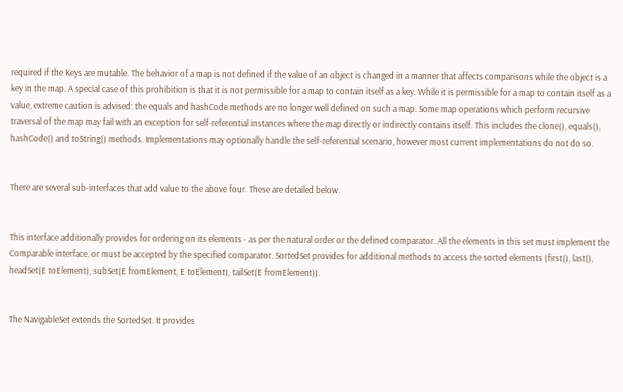required if the Keys are mutable. The behavior of a map is not defined if the value of an object is changed in a manner that affects comparisons while the object is a key in the map. A special case of this prohibition is that it is not permissible for a map to contain itself as a key. While it is permissible for a map to contain itself as a value, extreme caution is advised: the equals and hashCode methods are no longer well defined on such a map. Some map operations which perform recursive traversal of the map may fail with an exception for self-referential instances where the map directly or indirectly contains itself. This includes the clone(), equals(), hashCode() and toString() methods. Implementations may optionally handle the self-referential scenario, however most current implementations do not do so.


There are several sub-interfaces that add value to the above four. These are detailed below.


This interface additionally provides for ordering on its elements - as per the natural order or the defined comparator. All the elements in this set must implement the Comparable interface, or must be accepted by the specified comparator. SortedSet provides for additional methods to access the sorted elements (first(), last(), headSet(E toElement), subSet(E fromElement, E toElement), tailSet(E fromElement)).


The NavigableSet extends the SortedSet. It provides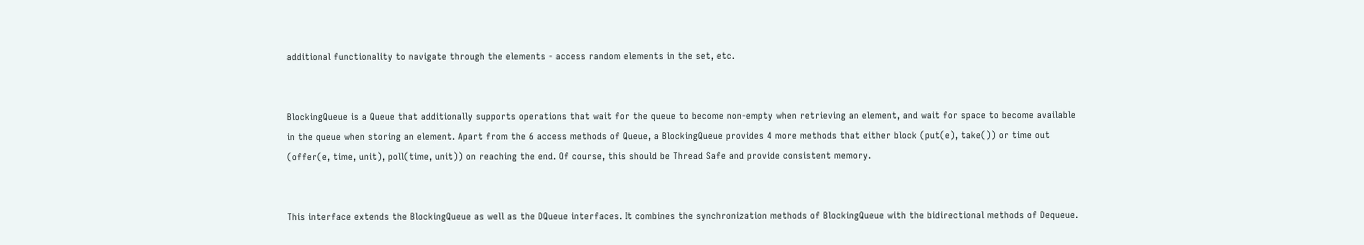additional functionality to navigate through the elements - access random elements in the set, etc.


BlockingQueue is a Queue that additionally supports operations that wait for the queue to become non-empty when retrieving an element, and wait for space to become available in the queue when storing an element. Apart from the 6 access methods of Queue, a BlockingQueue provides 4 more methods that either block (put(e), take()) or time out (offer(e, time, unit), poll(time, unit)) on reaching the end. Of course, this should be Thread Safe and provide consistent memory.


This interface extends the BlockingQueue as well as the DQueue interfaces. It combines the synchronization methods of BlockingQueue with the bidirectional methods of Dequeue.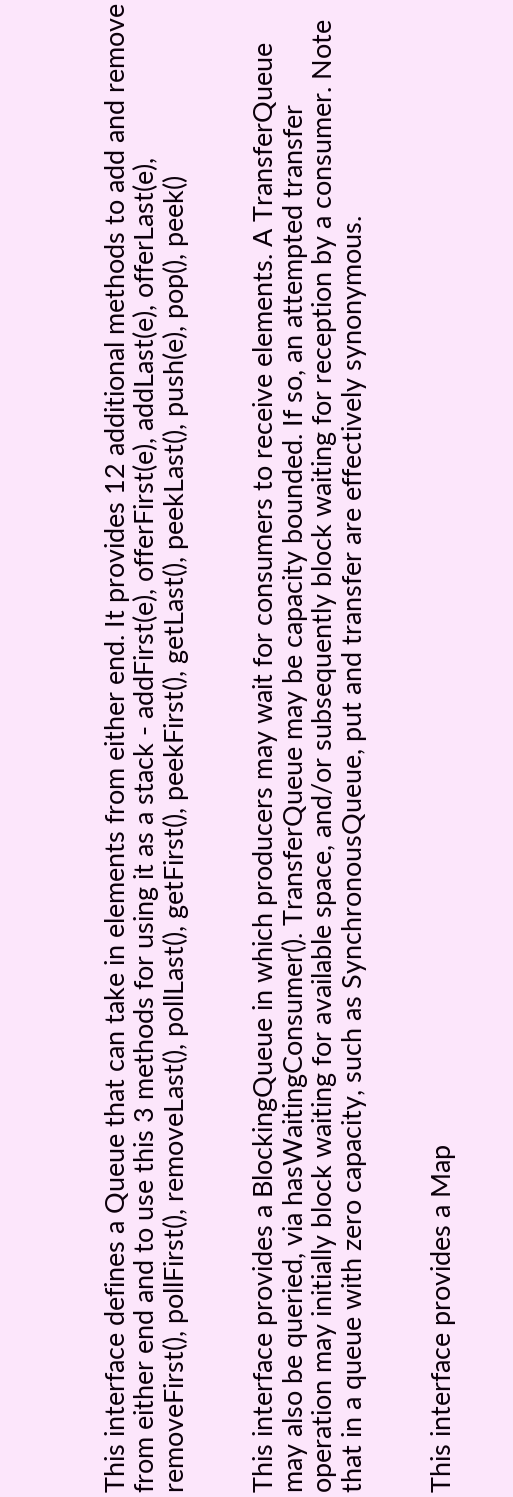This interface defines a Queue that can take in elements from either end. It provides 12 additional methods to add and remove from either end and to use this 3 methods for using it as a stack - addFirst(e), offerFirst(e), addLast(e), offerLast(e), removeFirst(), pollFirst(), removeLast(), pollLast(), getFirst(), peekFirst(), getLast(), peekLast(), push(e), pop(), peek()


This interface provides a BlockingQueue in which producers may wait for consumers to receive elements. A TransferQueue may also be queried, via hasWaitingConsumer(). TransferQueue may be capacity bounded. If so, an attempted transfer operation may initially block waiting for available space, and/or subsequently block waiting for reception by a consumer. Note that in a queue with zero capacity, such as SynchronousQueue, put and transfer are effectively synonymous.


This interface provides a Map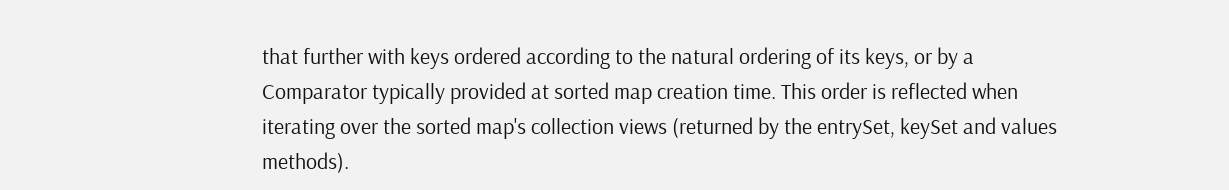that further with keys ordered according to the natural ordering of its keys, or by a Comparator typically provided at sorted map creation time. This order is reflected when iterating over the sorted map's collection views (returned by the entrySet, keySet and values methods).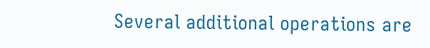Several additional operations are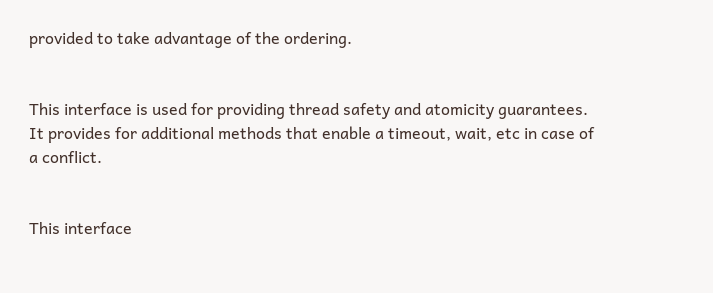provided to take advantage of the ordering.


This interface is used for providing thread safety and atomicity guarantees. It provides for additional methods that enable a timeout, wait, etc in case of a conflict.


This interface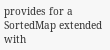provides for a SortedMap extended with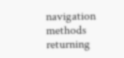navigation methods returning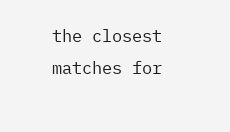the closest matches for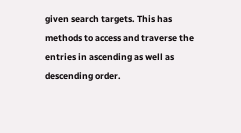given search targets. This has methods to access and traverse the entries in ascending as well as descending order.